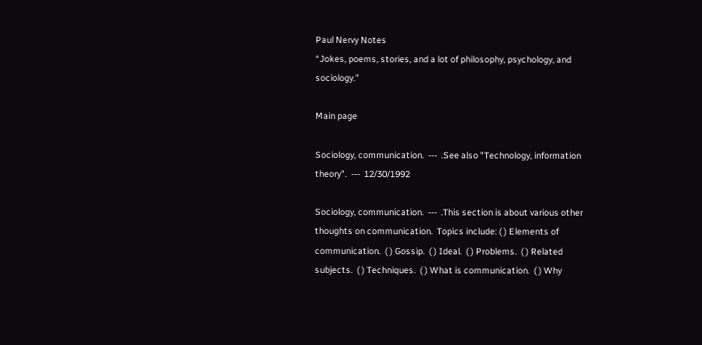Paul Nervy Notes
“Jokes, poems, stories, and a lot of philosophy, psychology, and sociology.”

Main page

Sociology, communication.  ---  .See also "Technology, information theory".  ---  12/30/1992

Sociology, communication.  ---  .This section is about various other thoughts on communication.  Topics include: ( ) Elements of communication.  ( ) Gossip.  ( ) Ideal.  ( ) Problems.  ( ) Related subjects.  ( ) Techniques.  ( ) What is communication.  ( ) Why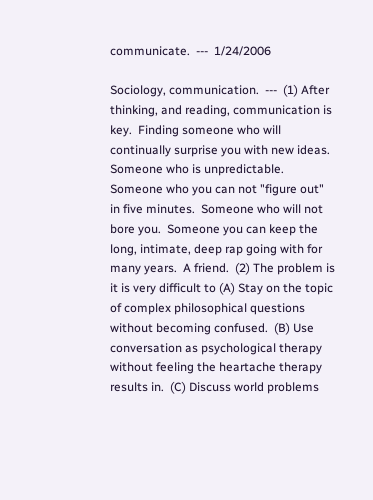communicate.  ---  1/24/2006

Sociology, communication.  ---  (1) After thinking, and reading, communication is key.  Finding someone who will continually surprise you with new ideas.  Someone who is unpredictable.  Someone who you can not "figure out" in five minutes.  Someone who will not bore you.  Someone you can keep the long, intimate, deep rap going with for many years.  A friend.  (2) The problem is it is very difficult to (A) Stay on the topic of complex philosophical questions without becoming confused.  (B) Use conversation as psychological therapy without feeling the heartache therapy results in.  (C) Discuss world problems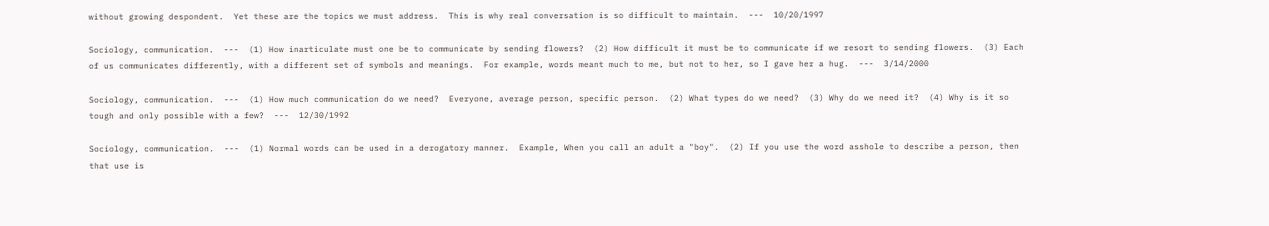without growing despondent.  Yet these are the topics we must address.  This is why real conversation is so difficult to maintain.  ---  10/20/1997

Sociology, communication.  ---  (1) How inarticulate must one be to communicate by sending flowers?  (2) How difficult it must be to communicate if we resort to sending flowers.  (3) Each of us communicates differently, with a different set of symbols and meanings.  For example, words meant much to me, but not to her, so I gave her a hug.  ---  3/14/2000

Sociology, communication.  ---  (1) How much communication do we need?  Everyone, average person, specific person.  (2) What types do we need?  (3) Why do we need it?  (4) Why is it so tough and only possible with a few?  ---  12/30/1992

Sociology, communication.  ---  (1) Normal words can be used in a derogatory manner.  Example, When you call an adult a "boy".  (2) If you use the word asshole to describe a person, then that use is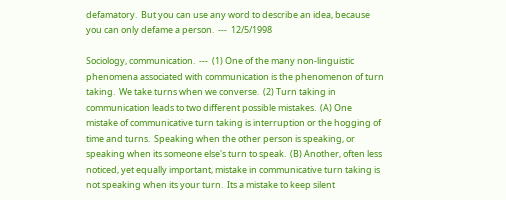defamatory.  But you can use any word to describe an idea, because you can only defame a person.  ---  12/5/1998

Sociology, communication.  ---  (1) One of the many non-linguistic phenomena associated with communication is the phenomenon of turn taking.  We take turns when we converse.  (2) Turn taking in communication leads to two different possible mistakes.  (A) One mistake of communicative turn taking is interruption or the hogging of time and turns.  Speaking when the other person is speaking, or speaking when its someone else's turn to speak.  (B) Another, often less noticed, yet equally important, mistake in communicative turn taking is not speaking when its your turn.  Its a mistake to keep silent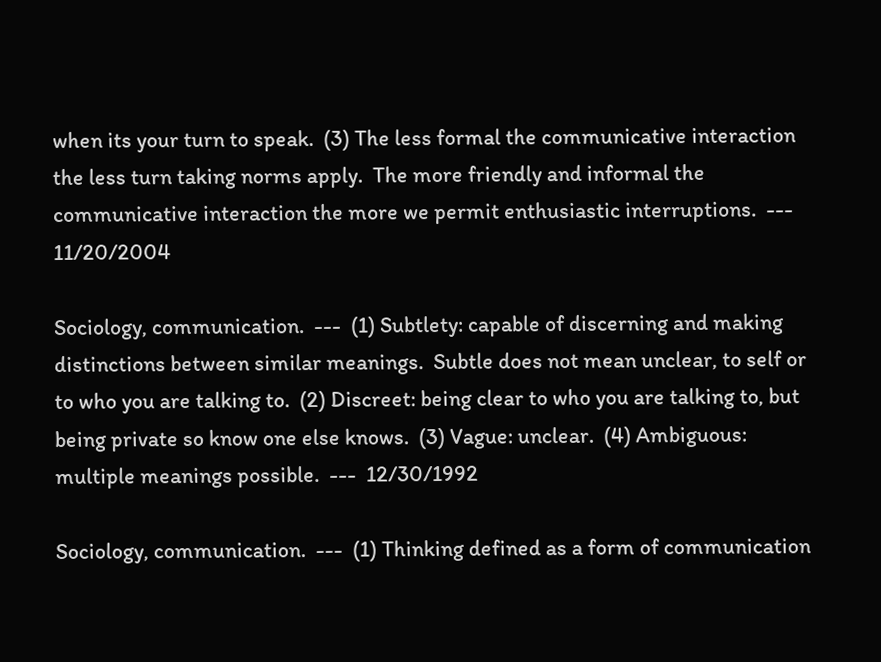when its your turn to speak.  (3) The less formal the communicative interaction the less turn taking norms apply.  The more friendly and informal the communicative interaction the more we permit enthusiastic interruptions.  ---  11/20/2004

Sociology, communication.  ---  (1) Subtlety: capable of discerning and making distinctions between similar meanings.  Subtle does not mean unclear, to self or to who you are talking to.  (2) Discreet: being clear to who you are talking to, but being private so know one else knows.  (3) Vague: unclear.  (4) Ambiguous: multiple meanings possible.  ---  12/30/1992

Sociology, communication.  ---  (1) Thinking defined as a form of communication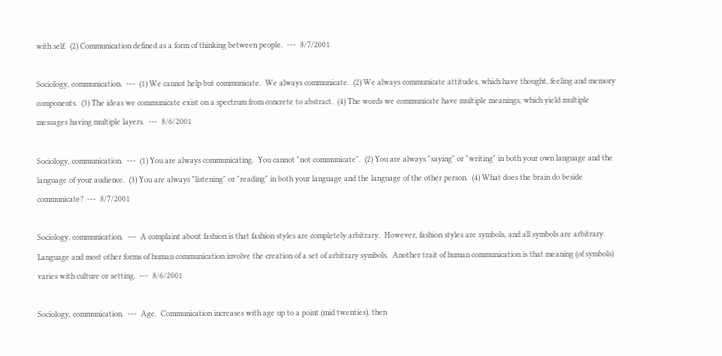with self.  (2) Communication defined as a form of thinking between people.  ---  8/7/2001

Sociology, communication.  ---  (1) We cannot help but communicate.  We always communicate.  (2) We always communicate attitudes, which have thought, feeling and memory components.  (3) The ideas we communicate exist on a spectrum from concrete to abstract.  (4) The words we communicate have multiple meanings, which yield multiple messages having multiple layers.  ---  8/6/2001

Sociology, communication.  ---  (1) You are always communicating.  You cannot "not communicate".  (2) You are always "saying" or "writing" in both your own language and the language of your audience.  (3) You are always "listening" or "reading" in both your language and the language of the other person.  (4) What does the brain do beside communicate?  ---  8/7/2001

Sociology, communication.  ---  A complaint about fashion is that fashion styles are completely arbitrary.  However, fashion styles are symbols, and all symbols are arbitrary.  Language and most other forms of human communication involve the creation of a set of arbitrary symbols.  Another trait of human communication is that meaning (of symbols) varies with culture or setting.  ---  8/6/2001

Sociology, communication.  ---  Age.  Communication increases with age up to a point (mid twenties), then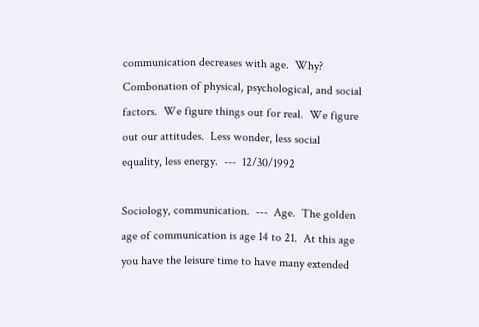communication decreases with age.  Why?  Combonation of physical, psychological, and social factors.  We figure things out for real.  We figure out our attitudes.  Less wonder, less social equality, less energy.  ---  12/30/1992

Sociology, communication.  ---  Age.  The golden age of communication is age 14 to 21.  At this age you have the leisure time to have many extended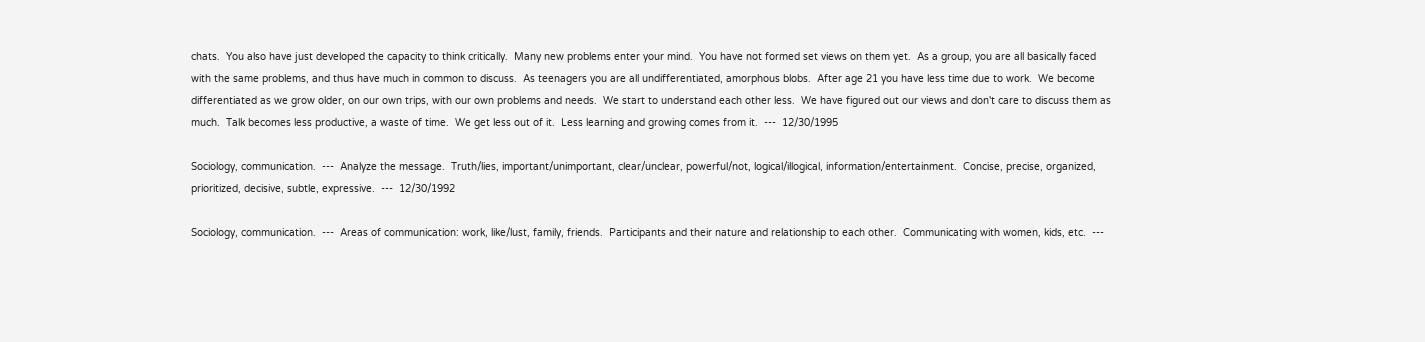chats.  You also have just developed the capacity to think critically.  Many new problems enter your mind.  You have not formed set views on them yet.  As a group, you are all basically faced with the same problems, and thus have much in common to discuss.  As teenagers you are all undifferentiated, amorphous blobs.  After age 21 you have less time due to work.  We become differentiated as we grow older, on our own trips, with our own problems and needs.  We start to understand each other less.  We have figured out our views and don't care to discuss them as much.  Talk becomes less productive, a waste of time.  We get less out of it.  Less learning and growing comes from it.  ---  12/30/1995

Sociology, communication.  ---  Analyze the message.  Truth/lies, important/unimportant, clear/unclear, powerful/not, logical/illogical, information/entertainment.  Concise, precise, organized, prioritized, decisive, subtle, expressive.  ---  12/30/1992

Sociology, communication.  ---  Areas of communication: work, like/lust, family, friends.  Participants and their nature and relationship to each other.  Communicating with women, kids, etc.  ---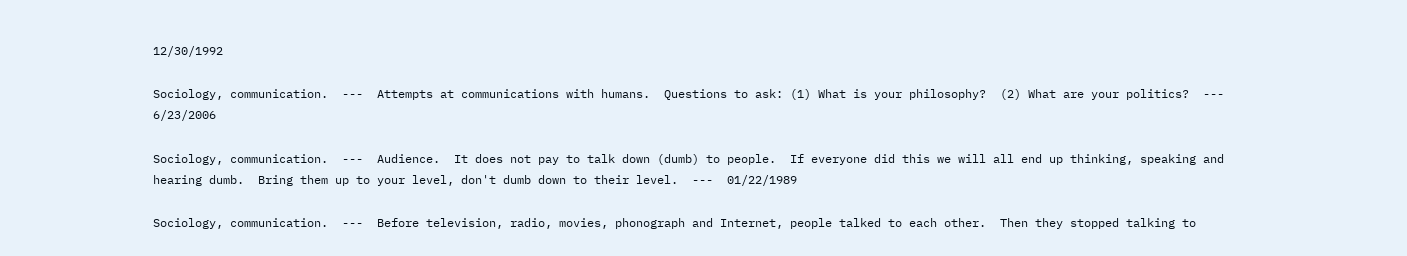12/30/1992

Sociology, communication.  ---  Attempts at communications with humans.  Questions to ask: (1) What is your philosophy?  (2) What are your politics?  ---  6/23/2006

Sociology, communication.  ---  Audience.  It does not pay to talk down (dumb) to people.  If everyone did this we will all end up thinking, speaking and hearing dumb.  Bring them up to your level, don't dumb down to their level.  ---  01/22/1989

Sociology, communication.  ---  Before television, radio, movies, phonograph and Internet, people talked to each other.  Then they stopped talking to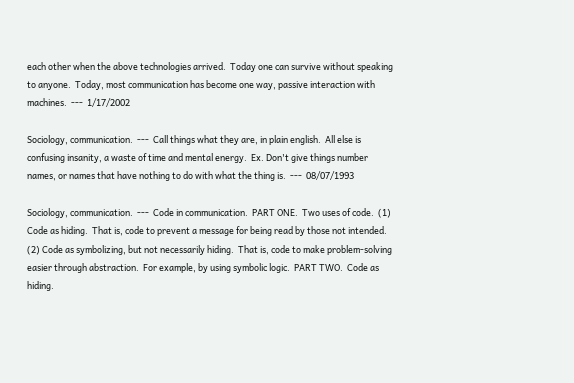each other when the above technologies arrived.  Today one can survive without speaking to anyone.  Today, most communication has become one way, passive interaction with machines.  ---  1/17/2002

Sociology, communication.  ---  Call things what they are, in plain english.  All else is confusing insanity, a waste of time and mental energy.  Ex. Don't give things number names, or names that have nothing to do with what the thing is.  ---  08/07/1993

Sociology, communication.  ---  Code in communication.  PART ONE.  Two uses of code.  (1) Code as hiding.  That is, code to prevent a message for being read by those not intended.  (2) Code as symbolizing, but not necessarily hiding.  That is, code to make problem-solving easier through abstraction.  For example, by using symbolic logic.  PART TWO.  Code as hiding.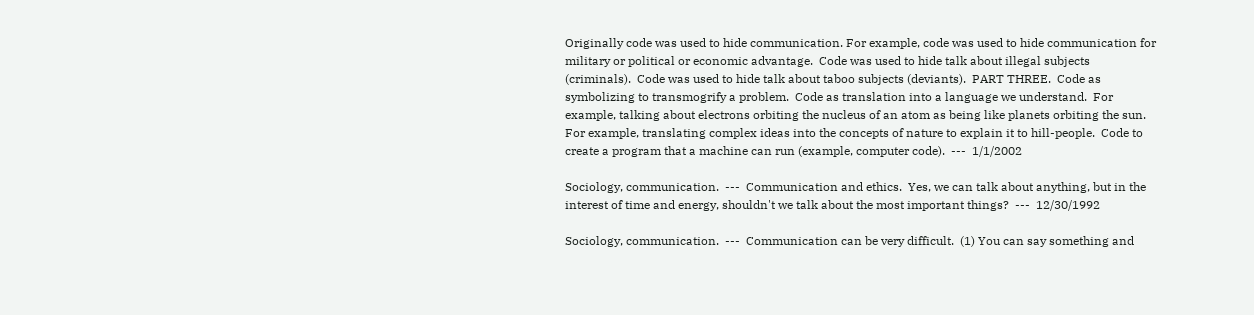Originally code was used to hide communication. For example, code was used to hide communication for military or political or economic advantage.  Code was used to hide talk about illegal subjects (criminals).  Code was used to hide talk about taboo subjects (deviants).  PART THREE.  Code as symbolizing to transmogrify a problem.  Code as translation into a language we understand.  For example, talking about electrons orbiting the nucleus of an atom as being like planets orbiting the sun.  For example, translating complex ideas into the concepts of nature to explain it to hill-people.  Code to create a program that a machine can run (example, computer code).  ---  1/1/2002

Sociology, communication.  ---  Communication and ethics.  Yes, we can talk about anything, but in the interest of time and energy, shouldn't we talk about the most important things?  ---  12/30/1992

Sociology, communication.  ---  Communication can be very difficult.  (1) You can say something and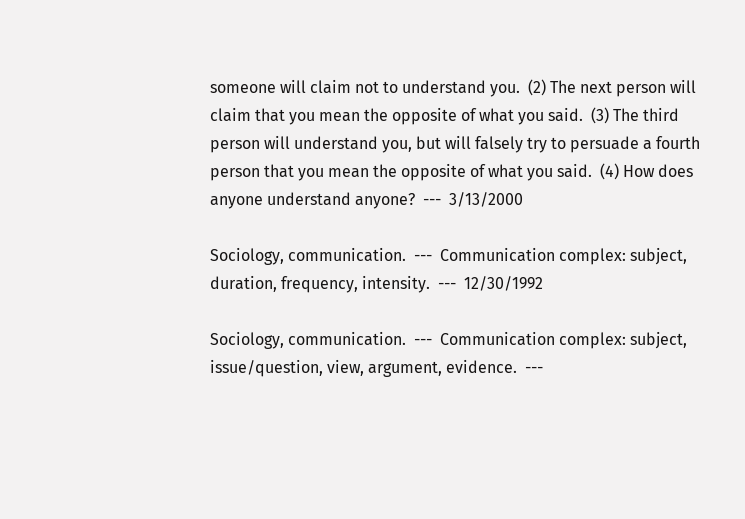someone will claim not to understand you.  (2) The next person will claim that you mean the opposite of what you said.  (3) The third person will understand you, but will falsely try to persuade a fourth person that you mean the opposite of what you said.  (4) How does anyone understand anyone?  ---  3/13/2000

Sociology, communication.  ---  Communication complex: subject, duration, frequency, intensity.  ---  12/30/1992

Sociology, communication.  ---  Communication complex: subject, issue/question, view, argument, evidence.  ---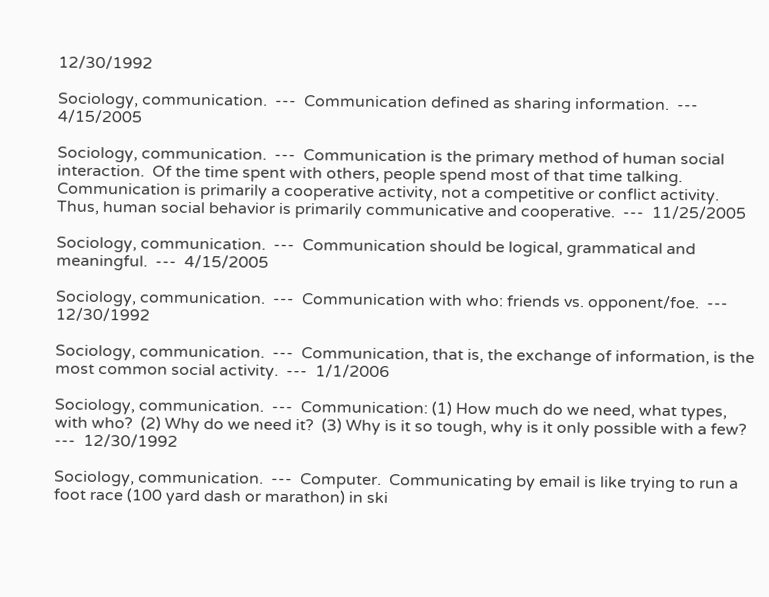12/30/1992

Sociology, communication.  ---  Communication defined as sharing information.  ---  4/15/2005

Sociology, communication.  ---  Communication is the primary method of human social interaction.  Of the time spent with others, people spend most of that time talking.  Communication is primarily a cooperative activity, not a competitive or conflict activity.  Thus, human social behavior is primarily communicative and cooperative.  ---  11/25/2005

Sociology, communication.  ---  Communication should be logical, grammatical and meaningful.  ---  4/15/2005

Sociology, communication.  ---  Communication with who: friends vs. opponent/foe.  ---  12/30/1992

Sociology, communication.  ---  Communication, that is, the exchange of information, is the most common social activity.  ---  1/1/2006

Sociology, communication.  ---  Communication: (1) How much do we need, what types, with who?  (2) Why do we need it?  (3) Why is it so tough, why is it only possible with a few?  ---  12/30/1992

Sociology, communication.  ---  Computer.  Communicating by email is like trying to run a foot race (100 yard dash or marathon) in ski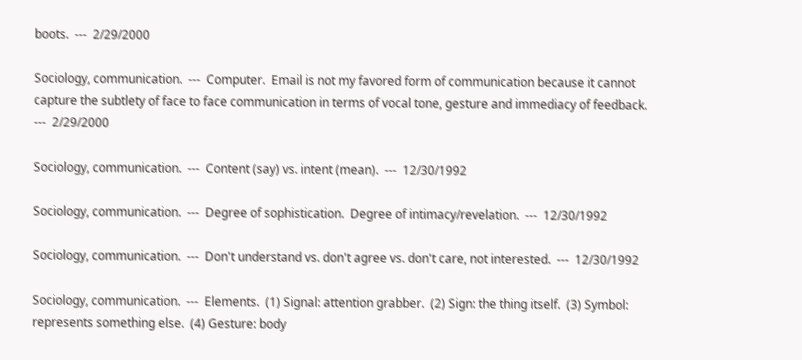boots.  ---  2/29/2000

Sociology, communication.  ---  Computer.  Email is not my favored form of communication because it cannot capture the subtlety of face to face communication in terms of vocal tone, gesture and immediacy of feedback.  ---  2/29/2000

Sociology, communication.  ---  Content (say) vs. intent (mean).  ---  12/30/1992

Sociology, communication.  ---  Degree of sophistication.  Degree of intimacy/revelation.  ---  12/30/1992

Sociology, communication.  ---  Don't understand vs. don't agree vs. don't care, not interested.  ---  12/30/1992

Sociology, communication.  ---  Elements.  (1) Signal: attention grabber.  (2) Sign: the thing itself.  (3) Symbol: represents something else.  (4) Gesture: body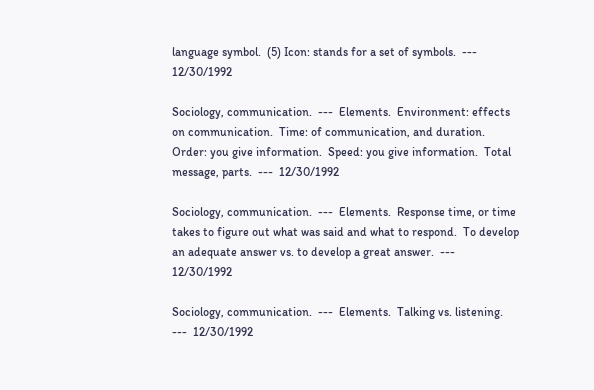language symbol.  (5) Icon: stands for a set of symbols.  ---  12/30/1992

Sociology, communication.  ---  Elements.  Environment: effects on communication.  Time: of communication, and duration.  Order: you give information.  Speed: you give information.  Total message, parts.  ---  12/30/1992

Sociology, communication.  ---  Elements.  Response time, or time takes to figure out what was said and what to respond.  To develop an adequate answer vs. to develop a great answer.  ---  12/30/1992

Sociology, communication.  ---  Elements.  Talking vs. listening.  ---  12/30/1992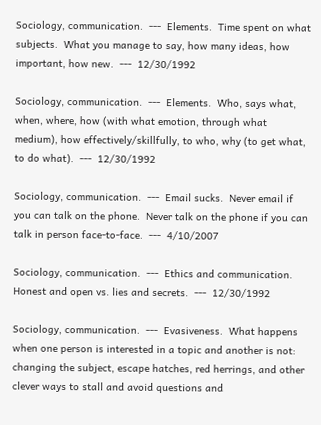Sociology, communication.  ---  Elements.  Time spent on what subjects.  What you manage to say, how many ideas, how important, how new.  ---  12/30/1992

Sociology, communication.  ---  Elements.  Who, says what, when, where, how (with what emotion, through what medium), how effectively/skillfully, to who, why (to get what, to do what).  ---  12/30/1992

Sociology, communication.  ---  Email sucks.  Never email if you can talk on the phone.  Never talk on the phone if you can talk in person face-to-face.  ---  4/10/2007

Sociology, communication.  ---  Ethics and communication.  Honest and open vs. lies and secrets.  ---  12/30/1992

Sociology, communication.  ---  Evasiveness.  What happens when one person is interested in a topic and another is not: changing the subject, escape hatches, red herrings, and other clever ways to stall and avoid questions and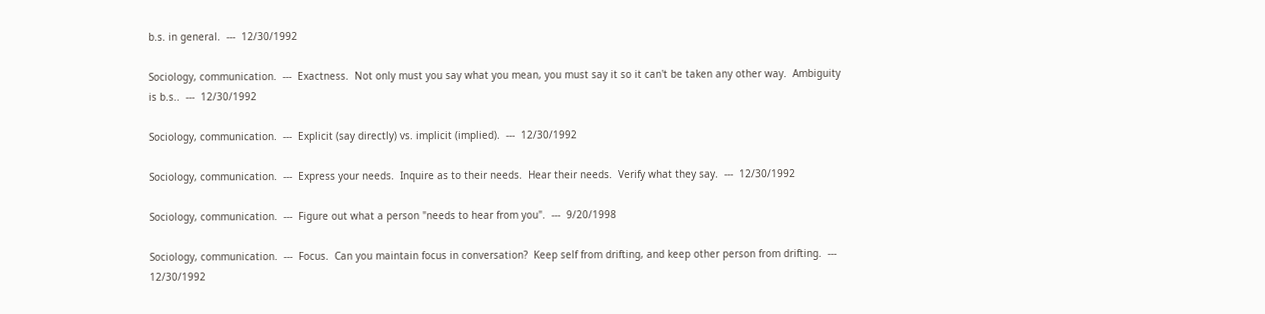b.s. in general.  ---  12/30/1992

Sociology, communication.  ---  Exactness.  Not only must you say what you mean, you must say it so it can't be taken any other way.  Ambiguity is b.s..  ---  12/30/1992

Sociology, communication.  ---  Explicit (say directly) vs. implicit (implied).  ---  12/30/1992

Sociology, communication.  ---  Express your needs.  Inquire as to their needs.  Hear their needs.  Verify what they say.  ---  12/30/1992

Sociology, communication.  ---  Figure out what a person "needs to hear from you".  ---  9/20/1998

Sociology, communication.  ---  Focus.  Can you maintain focus in conversation?  Keep self from drifting, and keep other person from drifting.  ---  12/30/1992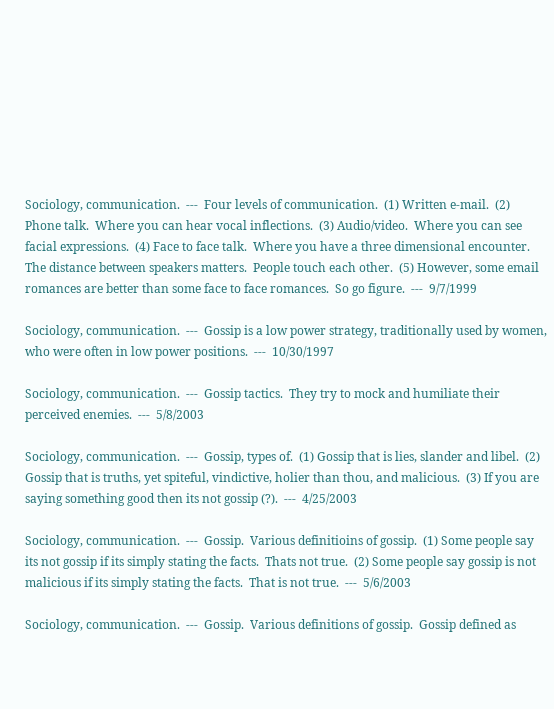Sociology, communication.  ---  Four levels of communication.  (1) Written e-mail.  (2) Phone talk.  Where you can hear vocal inflections.  (3) Audio/video.  Where you can see facial expressions.  (4) Face to face talk.  Where you have a three dimensional encounter.  The distance between speakers matters.  People touch each other.  (5) However, some email romances are better than some face to face romances.  So go figure.  ---  9/7/1999

Sociology, communication.  ---  Gossip is a low power strategy, traditionally used by women, who were often in low power positions.  ---  10/30/1997

Sociology, communication.  ---  Gossip tactics.  They try to mock and humiliate their perceived enemies.  ---  5/8/2003

Sociology, communication.  ---  Gossip, types of.  (1) Gossip that is lies, slander and libel.  (2) Gossip that is truths, yet spiteful, vindictive, holier than thou, and malicious.  (3) If you are saying something good then its not gossip (?).  ---  4/25/2003

Sociology, communication.  ---  Gossip.  Various definitioins of gossip.  (1) Some people say its not gossip if its simply stating the facts.  Thats not true.  (2) Some people say gossip is not malicious if its simply stating the facts.  That is not true.  ---  5/6/2003

Sociology, communication.  ---  Gossip.  Various definitions of gossip.  Gossip defined as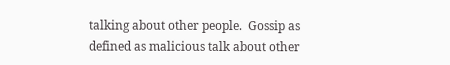talking about other people.  Gossip as defined as malicious talk about other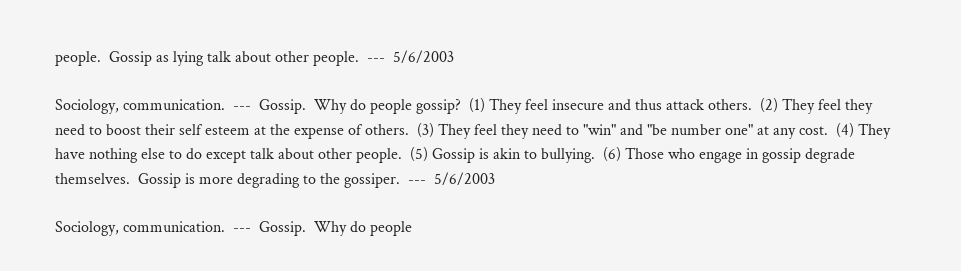people.  Gossip as lying talk about other people.  ---  5/6/2003

Sociology, communication.  ---  Gossip.  Why do people gossip?  (1) They feel insecure and thus attack others.  (2) They feel they need to boost their self esteem at the expense of others.  (3) They feel they need to "win" and "be number one" at any cost.  (4) They have nothing else to do except talk about other people.  (5) Gossip is akin to bullying.  (6) Those who engage in gossip degrade themselves.  Gossip is more degrading to the gossiper.  ---  5/6/2003

Sociology, communication.  ---  Gossip.  Why do people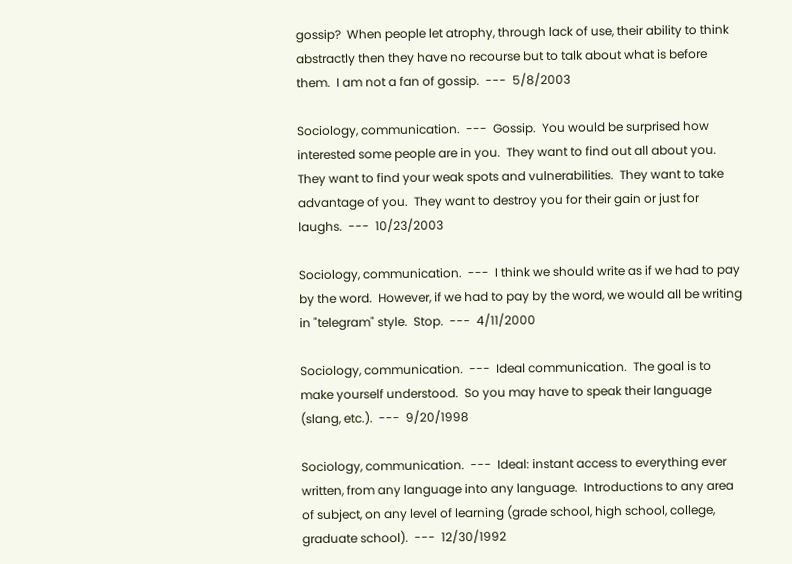gossip?  When people let atrophy, through lack of use, their ability to think abstractly then they have no recourse but to talk about what is before them.  I am not a fan of gossip.  ---  5/8/2003

Sociology, communication.  ---  Gossip.  You would be surprised how interested some people are in you.  They want to find out all about you.  They want to find your weak spots and vulnerabilities.  They want to take advantage of you.  They want to destroy you for their gain or just for laughs.  ---  10/23/2003

Sociology, communication.  ---  I think we should write as if we had to pay by the word.  However, if we had to pay by the word, we would all be writing in "telegram" style.  Stop.  ---  4/11/2000

Sociology, communication.  ---  Ideal communication.  The goal is to make yourself understood.  So you may have to speak their language (slang, etc.).  ---  9/20/1998

Sociology, communication.  ---  Ideal: instant access to everything ever written, from any language into any language.  Introductions to any area of subject, on any level of learning (grade school, high school, college, graduate school).  ---  12/30/1992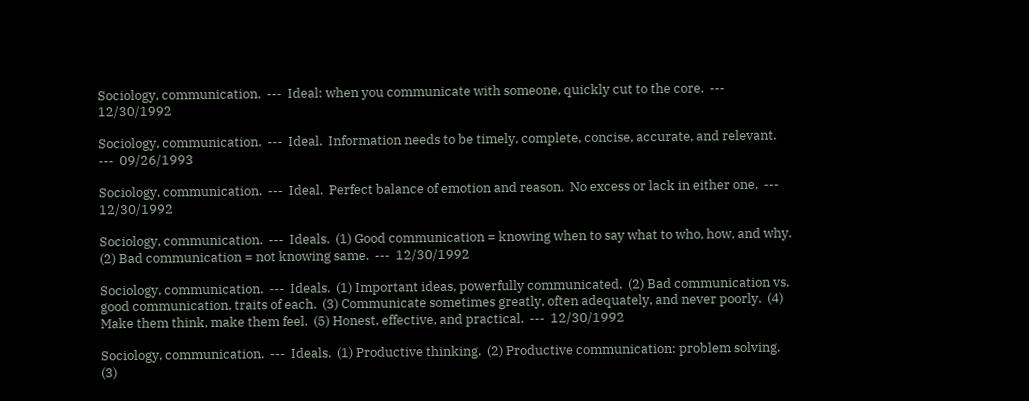Sociology, communication.  ---  Ideal: when you communicate with someone, quickly cut to the core.  ---  12/30/1992

Sociology, communication.  ---  Ideal.  Information needs to be timely, complete, concise, accurate, and relevant.  ---  09/26/1993

Sociology, communication.  ---  Ideal.  Perfect balance of emotion and reason.  No excess or lack in either one.  ---  12/30/1992

Sociology, communication.  ---  Ideals.  (1) Good communication = knowing when to say what to who, how, and why.  (2) Bad communication = not knowing same.  ---  12/30/1992

Sociology, communication.  ---  Ideals.  (1) Important ideas, powerfully communicated.  (2) Bad communication vs. good communication, traits of each.  (3) Communicate sometimes greatly, often adequately, and never poorly.  (4) Make them think, make them feel.  (5) Honest, effective, and practical.  ---  12/30/1992

Sociology, communication.  ---  Ideals.  (1) Productive thinking.  (2) Productive communication: problem solving.  (3)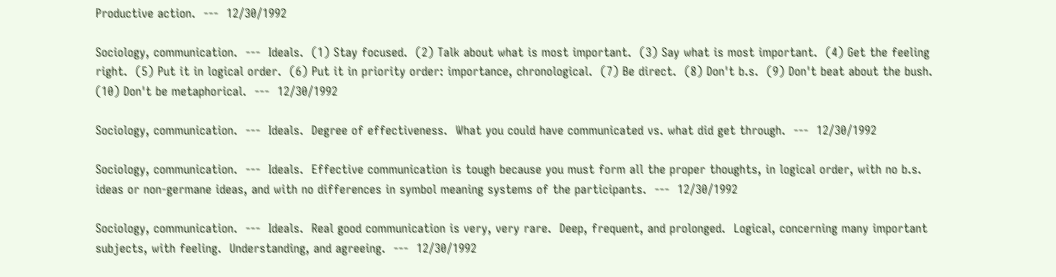Productive action.  ---  12/30/1992

Sociology, communication.  ---  Ideals.  (1) Stay focused.  (2) Talk about what is most important.  (3) Say what is most important.  (4) Get the feeling right.  (5) Put it in logical order.  (6) Put it in priority order: importance, chronological.  (7) Be direct.  (8) Don't b.s.  (9) Don't beat about the bush.  (10) Don't be metaphorical.  ---  12/30/1992

Sociology, communication.  ---  Ideals.  Degree of effectiveness.  What you could have communicated vs. what did get through.  ---  12/30/1992

Sociology, communication.  ---  Ideals.  Effective communication is tough because you must form all the proper thoughts, in logical order, with no b.s. ideas or non-germane ideas, and with no differences in symbol meaning systems of the participants.  ---  12/30/1992

Sociology, communication.  ---  Ideals.  Real good communication is very, very rare.  Deep, frequent, and prolonged.  Logical, concerning many important subjects, with feeling.  Understanding, and agreeing.  ---  12/30/1992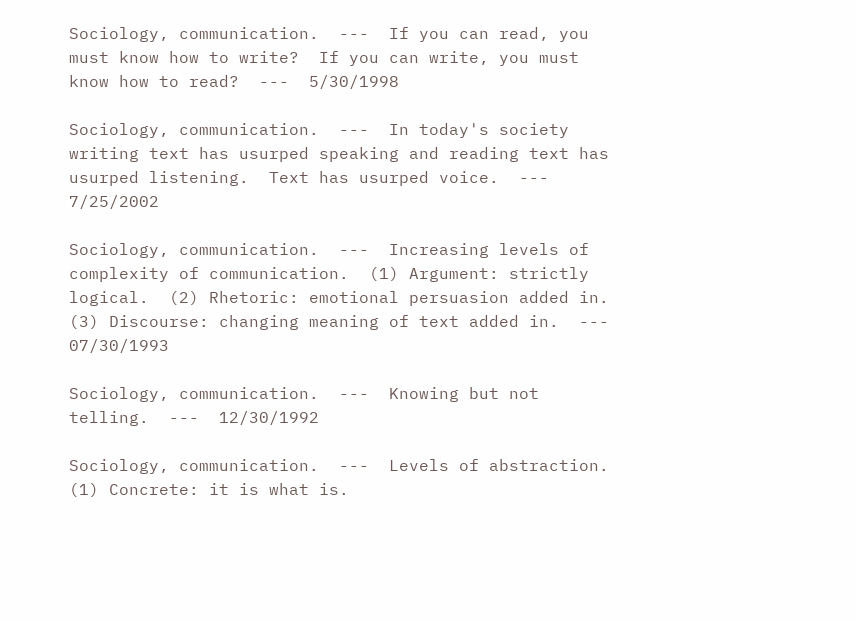Sociology, communication.  ---  If you can read, you must know how to write?  If you can write, you must know how to read?  ---  5/30/1998

Sociology, communication.  ---  In today's society writing text has usurped speaking and reading text has usurped listening.  Text has usurped voice.  ---  7/25/2002

Sociology, communication.  ---  Increasing levels of complexity of communication.  (1) Argument: strictly logical.  (2) Rhetoric: emotional persuasion added in.  (3) Discourse: changing meaning of text added in.  ---  07/30/1993

Sociology, communication.  ---  Knowing but not telling.  ---  12/30/1992

Sociology, communication.  ---  Levels of abstraction.  (1) Concrete: it is what is.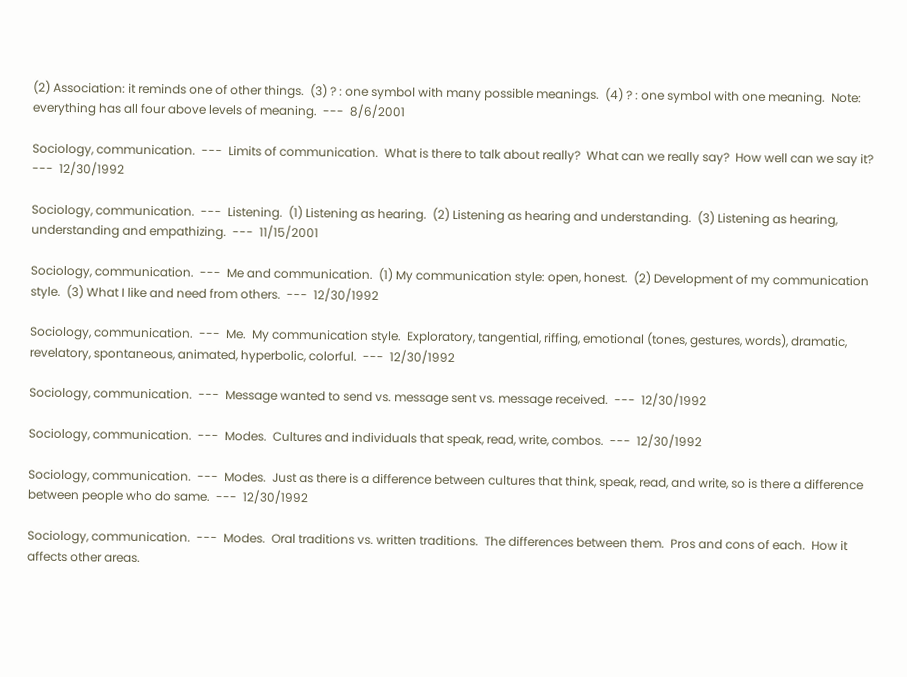(2) Association: it reminds one of other things.  (3) ? : one symbol with many possible meanings.  (4) ? : one symbol with one meaning.  Note: everything has all four above levels of meaning.  ---  8/6/2001

Sociology, communication.  ---  Limits of communication.  What is there to talk about really?  What can we really say?  How well can we say it?  ---  12/30/1992

Sociology, communication.  ---  Listening.  (1) Listening as hearing.  (2) Listening as hearing and understanding.  (3) Listening as hearing, understanding and empathizing.  ---  11/15/2001

Sociology, communication.  ---  Me and communication.  (1) My communication style: open, honest.  (2) Development of my communication style.  (3) What I like and need from others.  ---  12/30/1992

Sociology, communication.  ---  Me.  My communication style.  Exploratory, tangential, riffing, emotional (tones, gestures, words), dramatic, revelatory, spontaneous, animated, hyperbolic, colorful.  ---  12/30/1992

Sociology, communication.  ---  Message wanted to send vs. message sent vs. message received.  ---  12/30/1992

Sociology, communication.  ---  Modes.  Cultures and individuals that speak, read, write, combos.  ---  12/30/1992

Sociology, communication.  ---  Modes.  Just as there is a difference between cultures that think, speak, read, and write, so is there a difference between people who do same.  ---  12/30/1992

Sociology, communication.  ---  Modes.  Oral traditions vs. written traditions.  The differences between them.  Pros and cons of each.  How it affects other areas.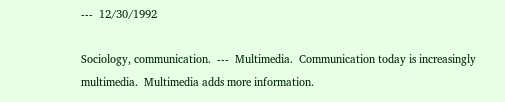---  12/30/1992

Sociology, communication.  ---  Multimedia.  Communication today is increasingly multimedia.  Multimedia adds more information.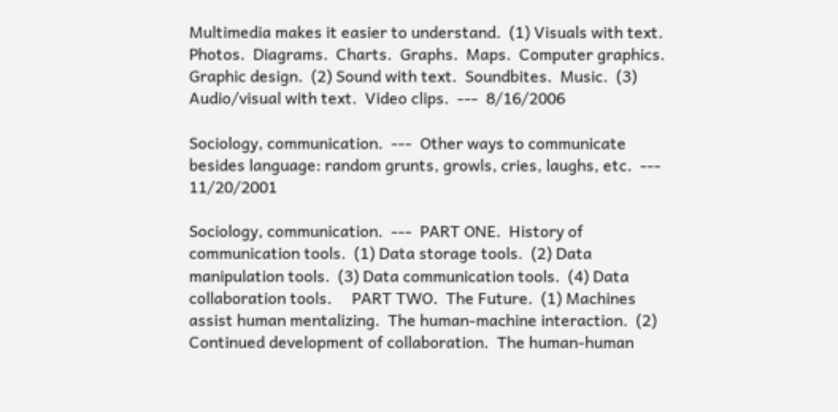Multimedia makes it easier to understand.  (1) Visuals with text.  Photos.  Diagrams.  Charts.  Graphs.  Maps.  Computer graphics.  Graphic design.  (2) Sound with text.  Soundbites.  Music.  (3) Audio/visual with text.  Video clips.  ---  8/16/2006

Sociology, communication.  ---  Other ways to communicate besides language: random grunts, growls, cries, laughs, etc.  ---  11/20/2001

Sociology, communication.  ---  PART ONE.  History of communication tools.  (1) Data storage tools.  (2) Data manipulation tools.  (3) Data communication tools.  (4) Data collaboration tools.     PART TWO.  The Future.  (1) Machines assist human mentalizing.  The human-machine interaction.  (2) Continued development of collaboration.  The human-human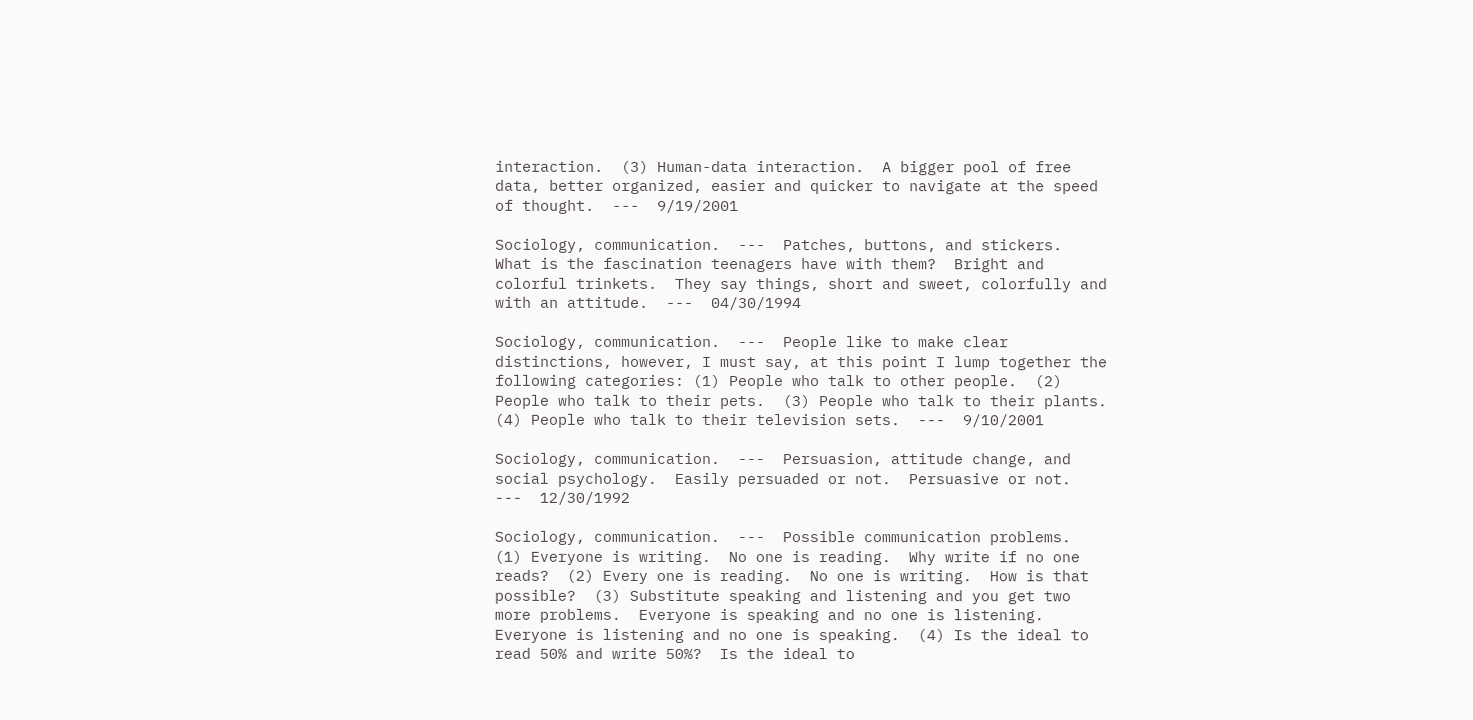interaction.  (3) Human-data interaction.  A bigger pool of free data, better organized, easier and quicker to navigate at the speed of thought.  ---  9/19/2001

Sociology, communication.  ---  Patches, buttons, and stickers.  What is the fascination teenagers have with them?  Bright and colorful trinkets.  They say things, short and sweet, colorfully and with an attitude.  ---  04/30/1994

Sociology, communication.  ---  People like to make clear distinctions, however, I must say, at this point I lump together the following categories: (1) People who talk to other people.  (2) People who talk to their pets.  (3) People who talk to their plants.  (4) People who talk to their television sets.  ---  9/10/2001

Sociology, communication.  ---  Persuasion, attitude change, and social psychology.  Easily persuaded or not.  Persuasive or not.  ---  12/30/1992

Sociology, communication.  ---  Possible communication problems.  (1) Everyone is writing.  No one is reading.  Why write if no one reads?  (2) Every one is reading.  No one is writing.  How is that possible?  (3) Substitute speaking and listening and you get two more problems.  Everyone is speaking and no one is listening.  Everyone is listening and no one is speaking.  (4) Is the ideal to read 50% and write 50%?  Is the ideal to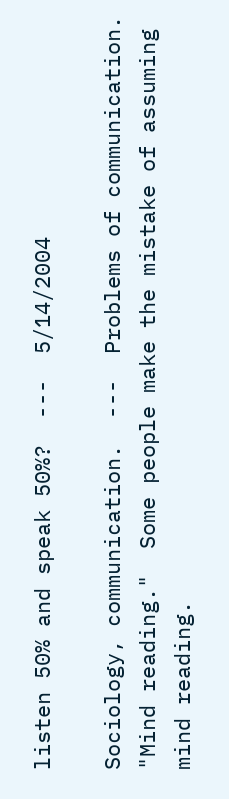listen 50% and speak 50%?  ---  5/14/2004

Sociology, communication.  ---  Problems of communication.  "Mind reading."  Some people make the mistake of assuming mind reading.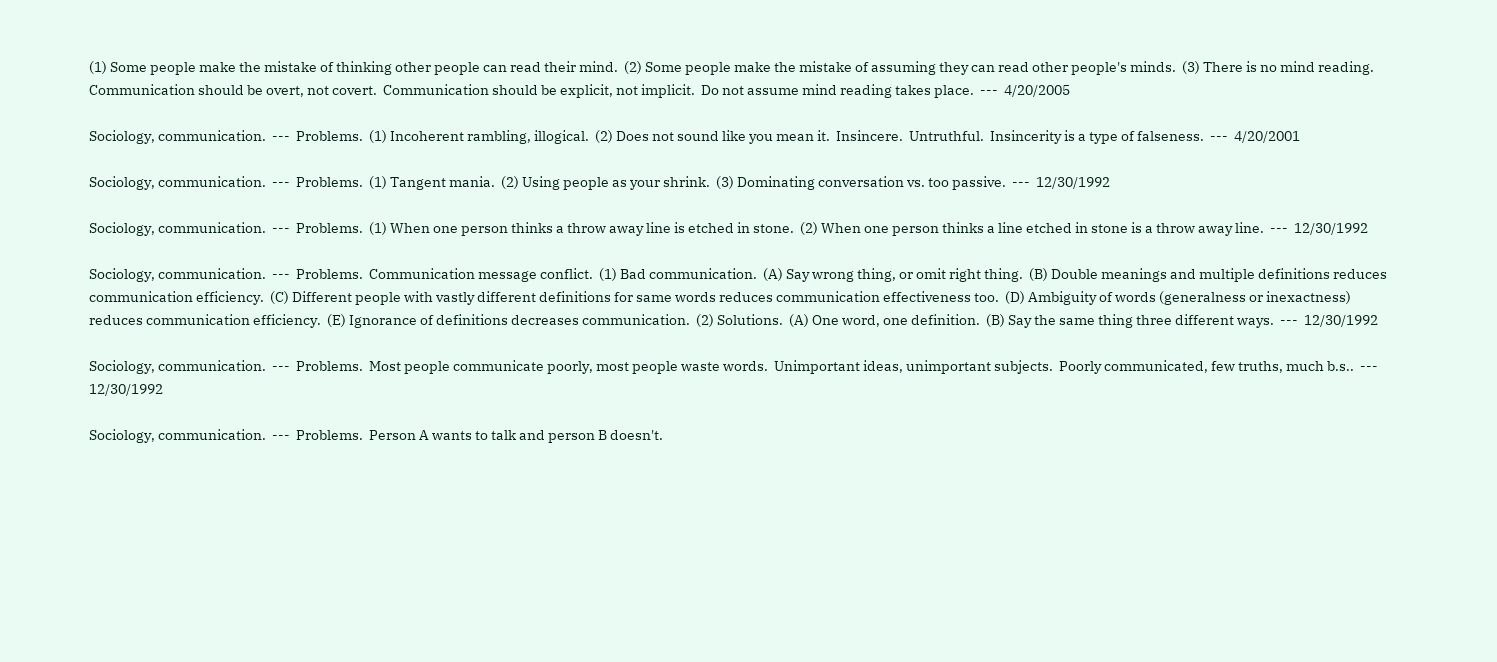(1) Some people make the mistake of thinking other people can read their mind.  (2) Some people make the mistake of assuming they can read other people's minds.  (3) There is no mind reading.  Communication should be overt, not covert.  Communication should be explicit, not implicit.  Do not assume mind reading takes place.  ---  4/20/2005

Sociology, communication.  ---  Problems.  (1) Incoherent rambling, illogical.  (2) Does not sound like you mean it.  Insincere.  Untruthful.  Insincerity is a type of falseness.  ---  4/20/2001

Sociology, communication.  ---  Problems.  (1) Tangent mania.  (2) Using people as your shrink.  (3) Dominating conversation vs. too passive.  ---  12/30/1992

Sociology, communication.  ---  Problems.  (1) When one person thinks a throw away line is etched in stone.  (2) When one person thinks a line etched in stone is a throw away line.  ---  12/30/1992

Sociology, communication.  ---  Problems.  Communication message conflict.  (1) Bad communication.  (A) Say wrong thing, or omit right thing.  (B) Double meanings and multiple definitions reduces communication efficiency.  (C) Different people with vastly different definitions for same words reduces communication effectiveness too.  (D) Ambiguity of words (generalness or inexactness) reduces communication efficiency.  (E) Ignorance of definitions decreases communication.  (2) Solutions.  (A) One word, one definition.  (B) Say the same thing three different ways.  ---  12/30/1992

Sociology, communication.  ---  Problems.  Most people communicate poorly, most people waste words.  Unimportant ideas, unimportant subjects.  Poorly communicated, few truths, much b.s..  ---  12/30/1992

Sociology, communication.  ---  Problems.  Person A wants to talk and person B doesn't.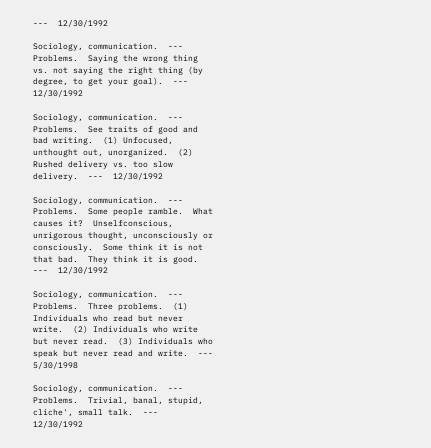---  12/30/1992

Sociology, communication.  ---  Problems.  Saying the wrong thing vs. not saying the right thing (by degree, to get your goal).  ---  12/30/1992

Sociology, communication.  ---  Problems.  See traits of good and bad writing.  (1) Unfocused, unthought out, unorganized.  (2) Rushed delivery vs. too slow delivery.  ---  12/30/1992

Sociology, communication.  ---  Problems.  Some people ramble.  What causes it?  Unselfconscious, unrigorous thought, unconsciously or consciously.  Some think it is not that bad.  They think it is good.  ---  12/30/1992

Sociology, communication.  ---  Problems.  Three problems.  (1) Individuals who read but never write.  (2) Individuals who write but never read.  (3) Individuals who speak but never read and write.  ---  5/30/1998

Sociology, communication.  ---  Problems.  Trivial, banal, stupid, cliche', small talk.  ---  12/30/1992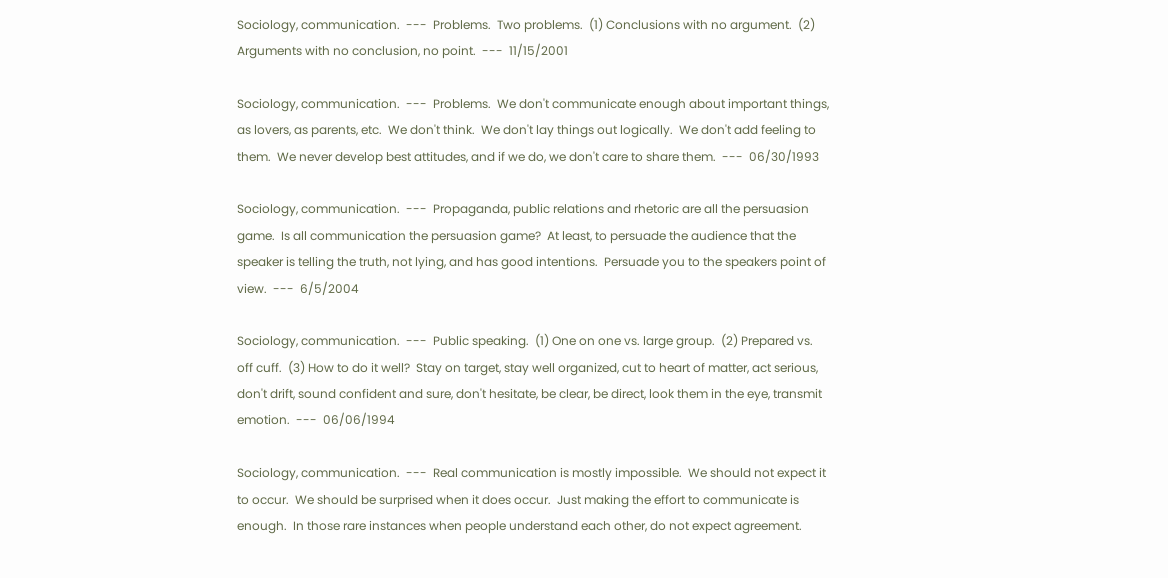Sociology, communication.  ---  Problems.  Two problems.  (1) Conclusions with no argument.  (2) Arguments with no conclusion, no point.  ---  11/15/2001

Sociology, communication.  ---  Problems.  We don't communicate enough about important things, as lovers, as parents, etc.  We don't think.  We don't lay things out logically.  We don't add feeling to them.  We never develop best attitudes, and if we do, we don't care to share them.  ---  06/30/1993

Sociology, communication.  ---  Propaganda, public relations and rhetoric are all the persuasion game.  Is all communication the persuasion game?  At least, to persuade the audience that the speaker is telling the truth, not lying, and has good intentions.  Persuade you to the speakers point of view.  ---  6/5/2004

Sociology, communication.  ---  Public speaking.  (1) One on one vs. large group.  (2) Prepared vs. off cuff.  (3) How to do it well?  Stay on target, stay well organized, cut to heart of matter, act serious, don't drift, sound confident and sure, don't hesitate, be clear, be direct, look them in the eye, transmit emotion.  ---  06/06/1994

Sociology, communication.  ---  Real communication is mostly impossible.  We should not expect it to occur.  We should be surprised when it does occur.  Just making the effort to communicate is enough.  In those rare instances when people understand each other, do not expect agreement.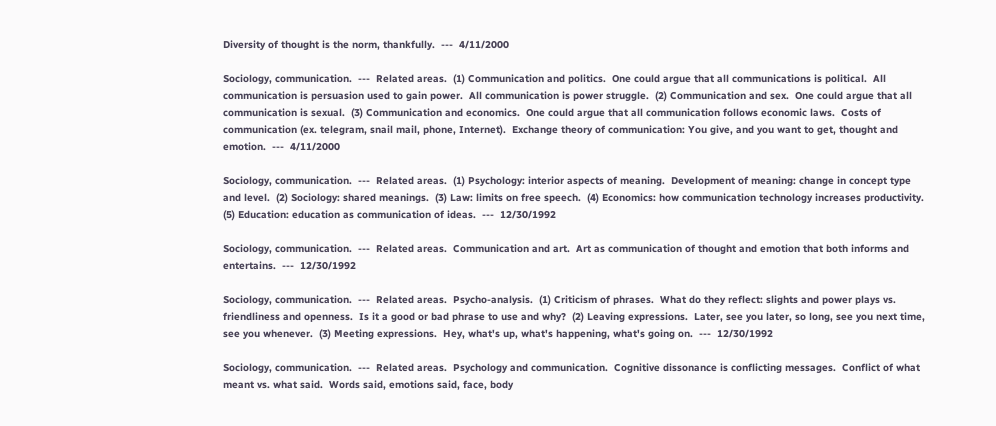Diversity of thought is the norm, thankfully.  ---  4/11/2000

Sociology, communication.  ---  Related areas.  (1) Communication and politics.  One could argue that all communications is political.  All communication is persuasion used to gain power.  All communication is power struggle.  (2) Communication and sex.  One could argue that all communication is sexual.  (3) Communication and economics.  One could argue that all communication follows economic laws.  Costs of communication (ex. telegram, snail mail, phone, Internet).  Exchange theory of communication: You give, and you want to get, thought and emotion.  ---  4/11/2000

Sociology, communication.  ---  Related areas.  (1) Psychology: interior aspects of meaning.  Development of meaning: change in concept type and level.  (2) Sociology: shared meanings.  (3) Law: limits on free speech.  (4) Economics: how communication technology increases productivity.  (5) Education: education as communication of ideas.  ---  12/30/1992

Sociology, communication.  ---  Related areas.  Communication and art.  Art as communication of thought and emotion that both informs and entertains.  ---  12/30/1992

Sociology, communication.  ---  Related areas.  Psycho-analysis.  (1) Criticism of phrases.  What do they reflect: slights and power plays vs. friendliness and openness.  Is it a good or bad phrase to use and why?  (2) Leaving expressions.  Later, see you later, so long, see you next time, see you whenever.  (3) Meeting expressions.  Hey, what's up, what's happening, what's going on.  ---  12/30/1992

Sociology, communication.  ---  Related areas.  Psychology and communication.  Cognitive dissonance is conflicting messages.  Conflict of what meant vs. what said.  Words said, emotions said, face, body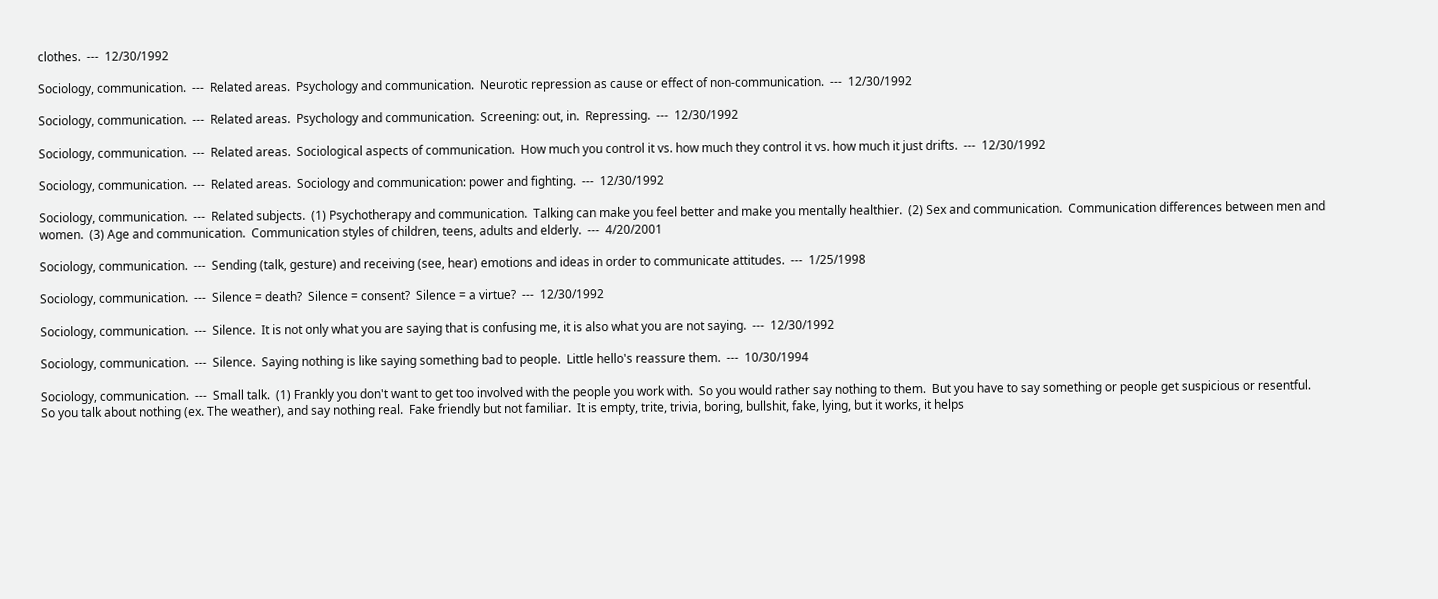clothes.  ---  12/30/1992

Sociology, communication.  ---  Related areas.  Psychology and communication.  Neurotic repression as cause or effect of non-communication.  ---  12/30/1992

Sociology, communication.  ---  Related areas.  Psychology and communication.  Screening: out, in.  Repressing.  ---  12/30/1992

Sociology, communication.  ---  Related areas.  Sociological aspects of communication.  How much you control it vs. how much they control it vs. how much it just drifts.  ---  12/30/1992

Sociology, communication.  ---  Related areas.  Sociology and communication: power and fighting.  ---  12/30/1992

Sociology, communication.  ---  Related subjects.  (1) Psychotherapy and communication.  Talking can make you feel better and make you mentally healthier.  (2) Sex and communication.  Communication differences between men and women.  (3) Age and communication.  Communication styles of children, teens, adults and elderly.  ---  4/20/2001

Sociology, communication.  ---  Sending (talk, gesture) and receiving (see, hear) emotions and ideas in order to communicate attitudes.  ---  1/25/1998

Sociology, communication.  ---  Silence = death?  Silence = consent?  Silence = a virtue?  ---  12/30/1992

Sociology, communication.  ---  Silence.  It is not only what you are saying that is confusing me, it is also what you are not saying.  ---  12/30/1992

Sociology, communication.  ---  Silence.  Saying nothing is like saying something bad to people.  Little hello's reassure them.  ---  10/30/1994

Sociology, communication.  ---  Small talk.  (1) Frankly you don't want to get too involved with the people you work with.  So you would rather say nothing to them.  But you have to say something or people get suspicious or resentful.  So you talk about nothing (ex. The weather), and say nothing real.  Fake friendly but not familiar.  It is empty, trite, trivia, boring, bullshit, fake, lying, but it works, it helps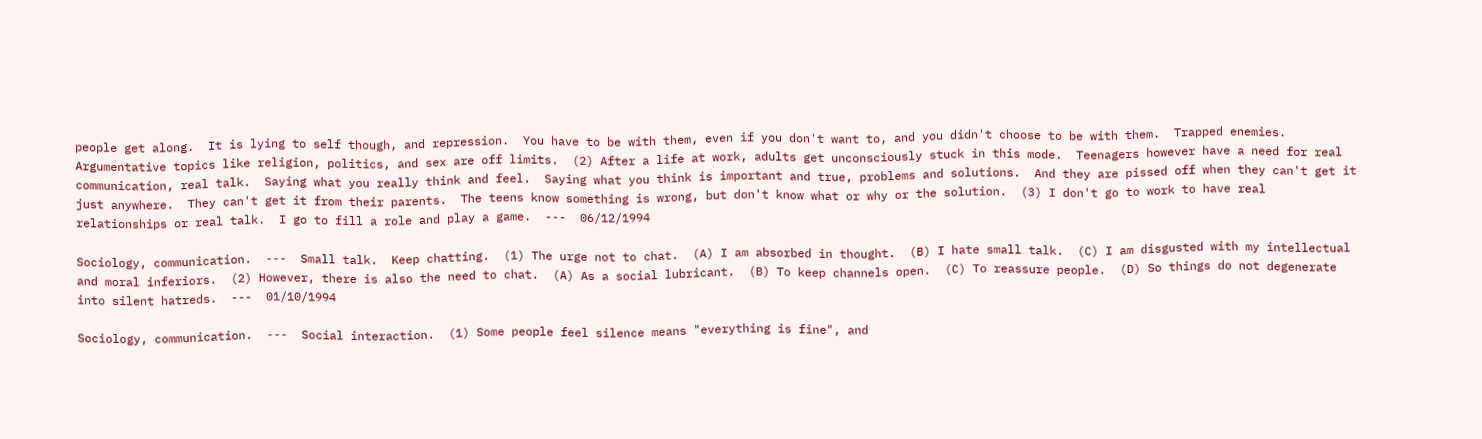people get along.  It is lying to self though, and repression.  You have to be with them, even if you don't want to, and you didn't choose to be with them.  Trapped enemies.  Argumentative topics like religion, politics, and sex are off limits.  (2) After a life at work, adults get unconsciously stuck in this mode.  Teenagers however have a need for real communication, real talk.  Saying what you really think and feel.  Saying what you think is important and true, problems and solutions.  And they are pissed off when they can't get it just anywhere.  They can't get it from their parents.  The teens know something is wrong, but don't know what or why or the solution.  (3) I don't go to work to have real relationships or real talk.  I go to fill a role and play a game.  ---  06/12/1994

Sociology, communication.  ---  Small talk.  Keep chatting.  (1) The urge not to chat.  (A) I am absorbed in thought.  (B) I hate small talk.  (C) I am disgusted with my intellectual and moral inferiors.  (2) However, there is also the need to chat.  (A) As a social lubricant.  (B) To keep channels open.  (C) To reassure people.  (D) So things do not degenerate into silent hatreds.  ---  01/10/1994

Sociology, communication.  ---  Social interaction.  (1) Some people feel silence means "everything is fine", and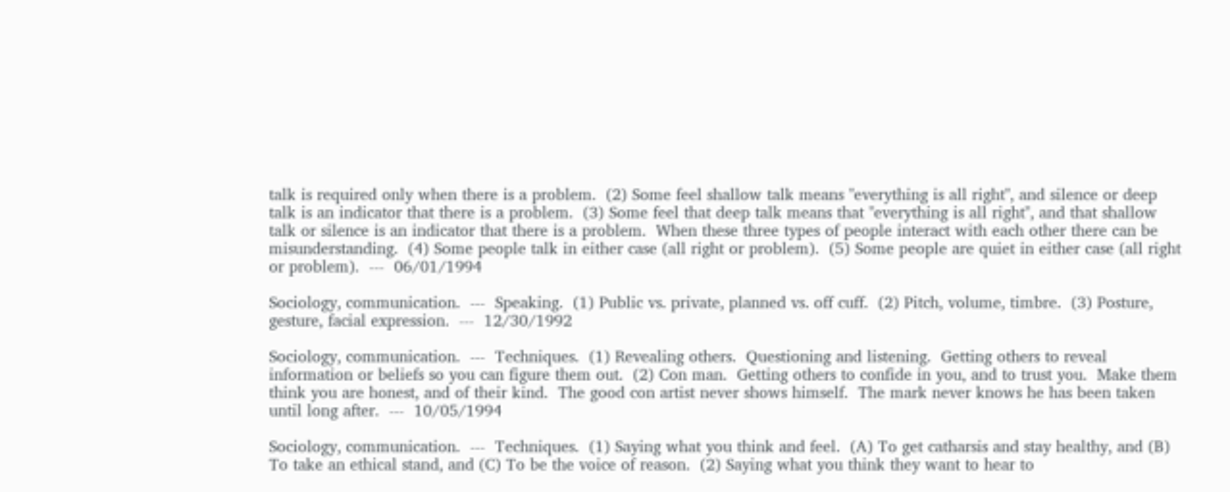talk is required only when there is a problem.  (2) Some feel shallow talk means "everything is all right", and silence or deep talk is an indicator that there is a problem.  (3) Some feel that deep talk means that "everything is all right", and that shallow talk or silence is an indicator that there is a problem.  When these three types of people interact with each other there can be misunderstanding.  (4) Some people talk in either case (all right or problem).  (5) Some people are quiet in either case (all right or problem).  ---  06/01/1994

Sociology, communication.  ---  Speaking.  (1) Public vs. private, planned vs. off cuff.  (2) Pitch, volume, timbre.  (3) Posture, gesture, facial expression.  ---  12/30/1992

Sociology, communication.  ---  Techniques.  (1) Revealing others.  Questioning and listening.  Getting others to reveal information or beliefs so you can figure them out.  (2) Con man.  Getting others to confide in you, and to trust you.  Make them think you are honest, and of their kind.  The good con artist never shows himself.  The mark never knows he has been taken until long after.  ---  10/05/1994

Sociology, communication.  ---  Techniques.  (1) Saying what you think and feel.  (A) To get catharsis and stay healthy, and (B) To take an ethical stand, and (C) To be the voice of reason.  (2) Saying what you think they want to hear to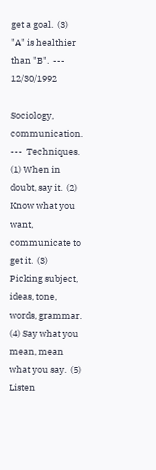get a goal.  (3) "A" is healthier than "B".  ---  12/30/1992

Sociology, communication.  ---  Techniques.  (1) When in doubt, say it.  (2) Know what you want, communicate to get it.  (3) Picking subject, ideas, tone, words, grammar.  (4) Say what you mean, mean what you say.  (5) Listen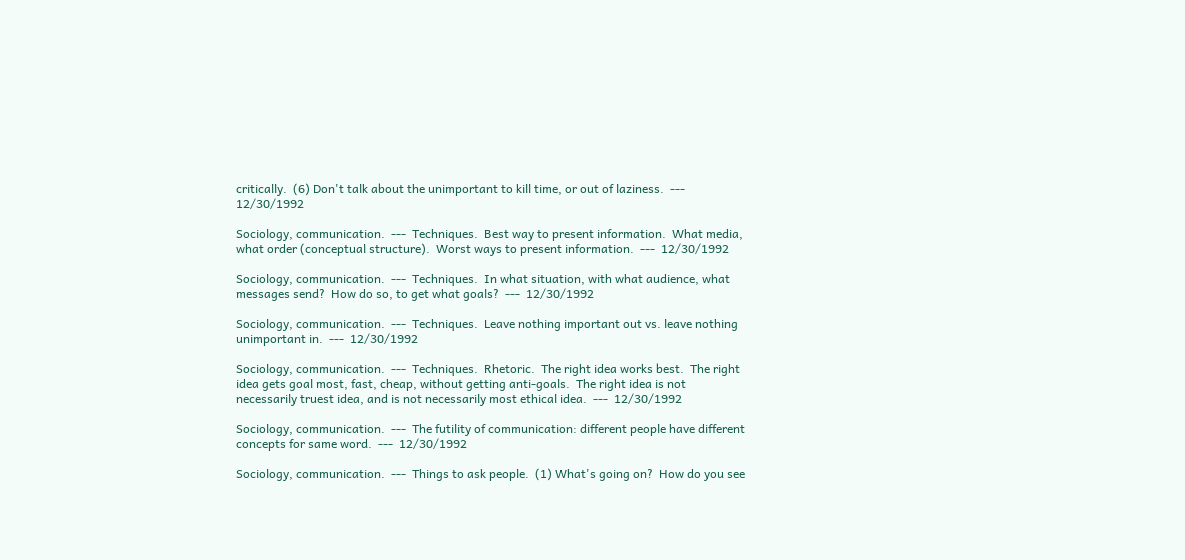critically.  (6) Don't talk about the unimportant to kill time, or out of laziness.  ---  12/30/1992

Sociology, communication.  ---  Techniques.  Best way to present information.  What media, what order (conceptual structure).  Worst ways to present information.  ---  12/30/1992

Sociology, communication.  ---  Techniques.  In what situation, with what audience, what messages send?  How do so, to get what goals?  ---  12/30/1992

Sociology, communication.  ---  Techniques.  Leave nothing important out vs. leave nothing unimportant in.  ---  12/30/1992

Sociology, communication.  ---  Techniques.  Rhetoric.  The right idea works best.  The right idea gets goal most, fast, cheap, without getting anti-goals.  The right idea is not necessarily truest idea, and is not necessarily most ethical idea.  ---  12/30/1992

Sociology, communication.  ---  The futility of communication: different people have different concepts for same word.  ---  12/30/1992

Sociology, communication.  ---  Things to ask people.  (1) What's going on?  How do you see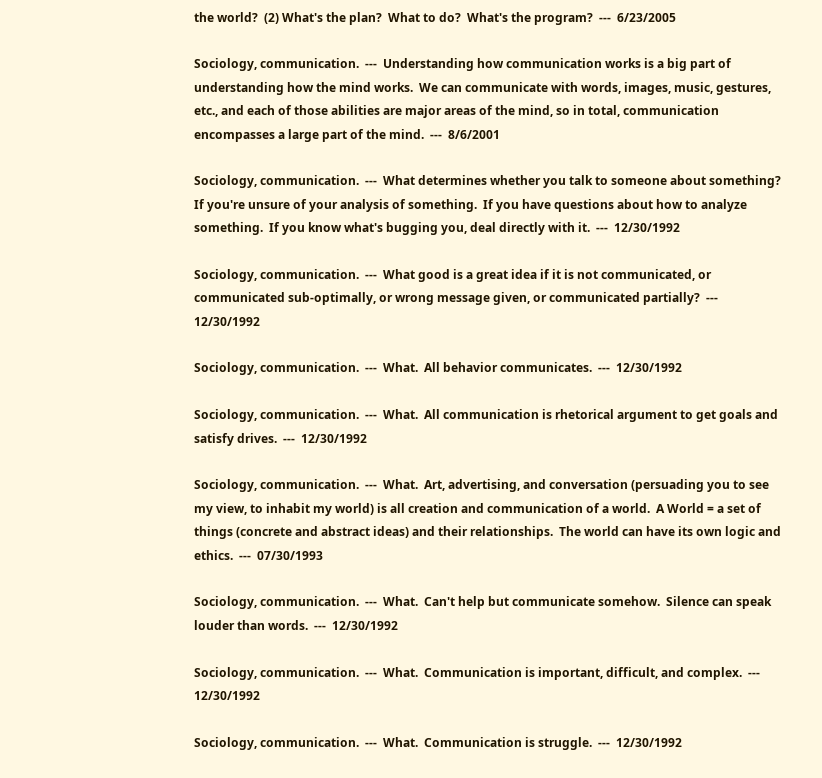the world?  (2) What's the plan?  What to do?  What's the program?  ---  6/23/2005

Sociology, communication.  ---  Understanding how communication works is a big part of understanding how the mind works.  We can communicate with words, images, music, gestures, etc., and each of those abilities are major areas of the mind, so in total, communication encompasses a large part of the mind.  ---  8/6/2001

Sociology, communication.  ---  What determines whether you talk to someone about something?  If you're unsure of your analysis of something.  If you have questions about how to analyze something.  If you know what's bugging you, deal directly with it.  ---  12/30/1992

Sociology, communication.  ---  What good is a great idea if it is not communicated, or communicated sub-optimally, or wrong message given, or communicated partially?  ---  12/30/1992

Sociology, communication.  ---  What.  All behavior communicates.  ---  12/30/1992

Sociology, communication.  ---  What.  All communication is rhetorical argument to get goals and satisfy drives.  ---  12/30/1992

Sociology, communication.  ---  What.  Art, advertising, and conversation (persuading you to see my view, to inhabit my world) is all creation and communication of a world.  A World = a set of things (concrete and abstract ideas) and their relationships.  The world can have its own logic and ethics.  ---  07/30/1993

Sociology, communication.  ---  What.  Can't help but communicate somehow.  Silence can speak louder than words.  ---  12/30/1992

Sociology, communication.  ---  What.  Communication is important, difficult, and complex.  ---  12/30/1992

Sociology, communication.  ---  What.  Communication is struggle.  ---  12/30/1992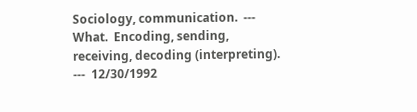Sociology, communication.  ---  What.  Encoding, sending, receiving, decoding (interpreting).  ---  12/30/1992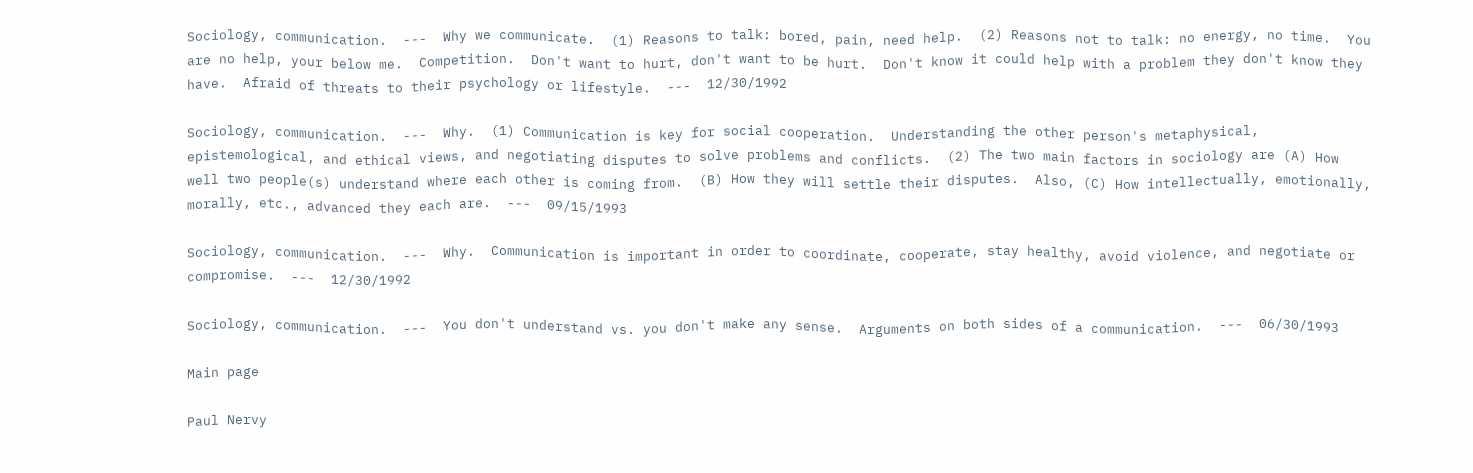Sociology, communication.  ---  Why we communicate.  (1) Reasons to talk: bored, pain, need help.  (2) Reasons not to talk: no energy, no time.  You are no help, your below me.  Competition.  Don't want to hurt, don't want to be hurt.  Don't know it could help with a problem they don't know they have.  Afraid of threats to their psychology or lifestyle.  ---  12/30/1992

Sociology, communication.  ---  Why.  (1) Communication is key for social cooperation.  Understanding the other person's metaphysical, epistemological, and ethical views, and negotiating disputes to solve problems and conflicts.  (2) The two main factors in sociology are (A) How well two people(s) understand where each other is coming from.  (B) How they will settle their disputes.  Also, (C) How intellectually, emotionally, morally, etc., advanced they each are.  ---  09/15/1993

Sociology, communication.  ---  Why.  Communication is important in order to coordinate, cooperate, stay healthy, avoid violence, and negotiate or compromise.  ---  12/30/1992

Sociology, communication.  ---  You don't understand vs. you don't make any sense.  Arguments on both sides of a communication.  ---  06/30/1993

Main page

Paul Nervy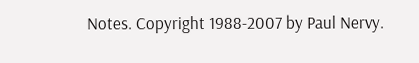Notes. Copyright 1988-2007 by Paul Nervy.